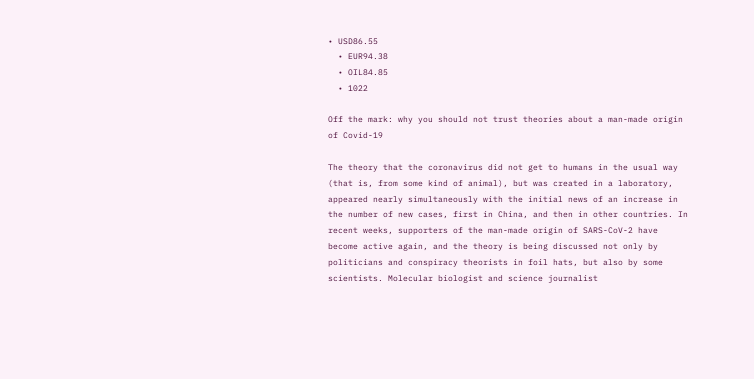• USD86.55
  • EUR94.38
  • OIL84.85
  • 1022

Off the mark: why you should not trust theories about a man-made origin of Covid-19

The theory that the coronavirus did not get to humans in the usual way (that is, from some kind of animal), but was created in a laboratory, appeared nearly simultaneously with the initial news of an increase in the number of new cases, first in China, and then in other countries. In recent weeks, supporters of the man-made origin of SARS-CoV-2 have become active again, and the theory is being discussed not only by politicians and conspiracy theorists in foil hats, but also by some scientists. Molecular biologist and science journalist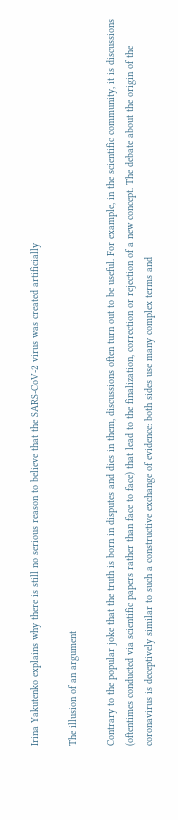Irina Yakutenko explains why there is still no serious reason to believe that the SARS-CoV-2 virus was created artificially

The illusion of an argument

Contrary to the popular joke that the truth is born in disputes and dies in them, discussions often turn out to be useful. For example, in the scientific community, it is discussions (oftentimes conducted via scientific papers rather than face to face) that lead to the finalization, correction or rejection of a new concept. The debate about the origin of the coronavirus is deceptively similar to such a constructive exchange of evidence: both sides use many complex terms and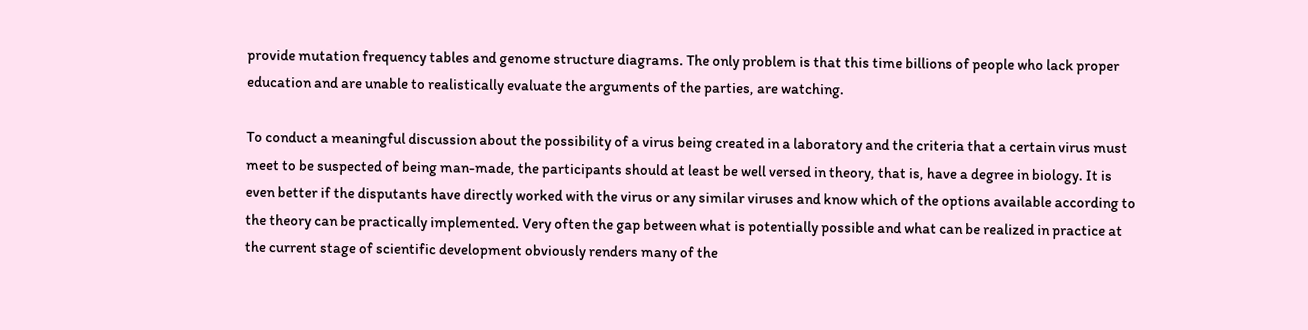provide mutation frequency tables and genome structure diagrams. The only problem is that this time billions of people who lack proper education and are unable to realistically evaluate the arguments of the parties, are watching.

To conduct a meaningful discussion about the possibility of a virus being created in a laboratory and the criteria that a certain virus must meet to be suspected of being man-made, the participants should at least be well versed in theory, that is, have a degree in biology. It is even better if the disputants have directly worked with the virus or any similar viruses and know which of the options available according to the theory can be practically implemented. Very often the gap between what is potentially possible and what can be realized in practice at the current stage of scientific development obviously renders many of the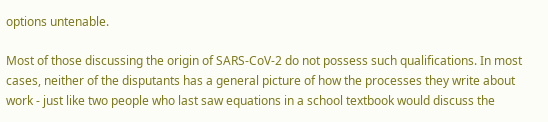options untenable.

Most of those discussing the origin of SARS-CoV-2 do not possess such qualifications. In most cases, neither of the disputants has a general picture of how the processes they write about work - just like two people who last saw equations in a school textbook would discuss the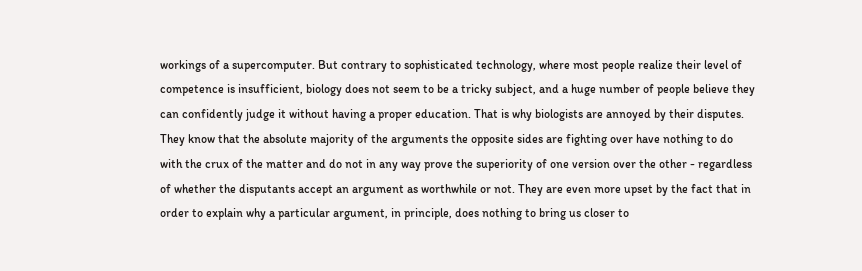workings of a supercomputer. But contrary to sophisticated technology, where most people realize their level of competence is insufficient, biology does not seem to be a tricky subject, and a huge number of people believe they can confidently judge it without having a proper education. That is why biologists are annoyed by their disputes. They know that the absolute majority of the arguments the opposite sides are fighting over have nothing to do with the crux of the matter and do not in any way prove the superiority of one version over the other - regardless of whether the disputants accept an argument as worthwhile or not. They are even more upset by the fact that in order to explain why a particular argument, in principle, does nothing to bring us closer to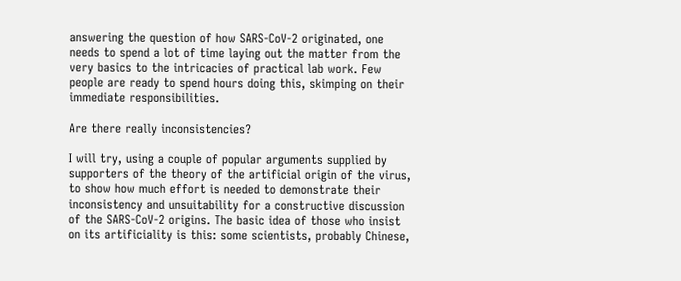answering the question of how SARS-CoV-2 originated, one needs to spend a lot of time laying out the matter from the very basics to the intricacies of practical lab work. Few people are ready to spend hours doing this, skimping on their immediate responsibilities.

Are there really inconsistencies?

I will try, using a couple of popular arguments supplied by supporters of the theory of the artificial origin of the virus, to show how much effort is needed to demonstrate their inconsistency and unsuitability for a constructive discussion of the SARS-CoV-2 origins. The basic idea of those who insist on its artificiality is this: some scientists, probably Chinese,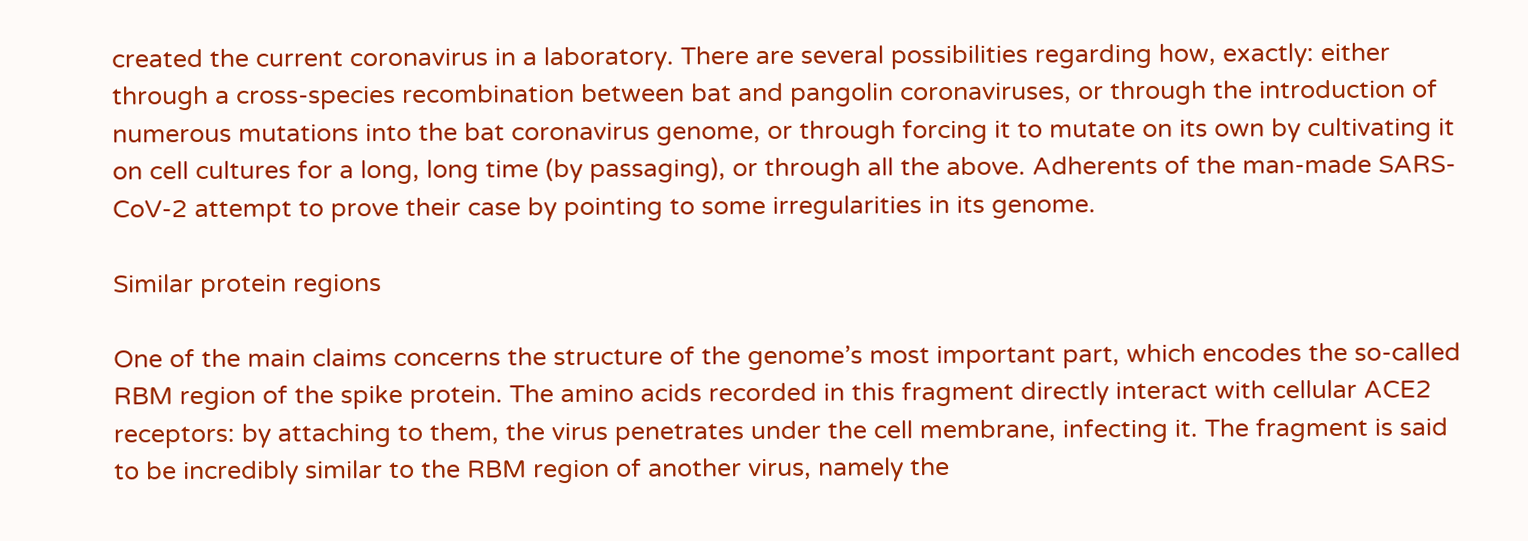created the current coronavirus in a laboratory. There are several possibilities regarding how, exactly: either through a cross-species recombination between bat and pangolin coronaviruses, or through the introduction of numerous mutations into the bat coronavirus genome, or through forcing it to mutate on its own by cultivating it on cell cultures for a long, long time (by passaging), or through all the above. Adherents of the man-made SARS-CoV-2 attempt to prove their case by pointing to some irregularities in its genome.

Similar protein regions

One of the main claims concerns the structure of the genome’s most important part, which encodes the so-called RBM region of the spike protein. The amino acids recorded in this fragment directly interact with cellular ACE2 receptors: by attaching to them, the virus penetrates under the cell membrane, infecting it. The fragment is said to be incredibly similar to the RBM region of another virus, namely the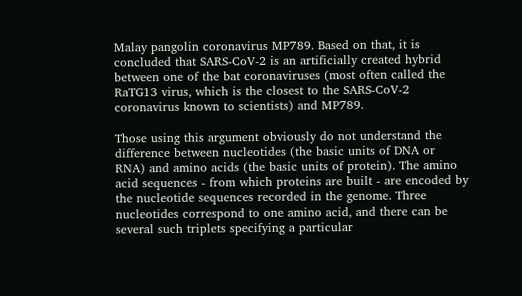Malay pangolin coronavirus MP789. Based on that, it is concluded that SARS-CoV-2 is an artificially created hybrid between one of the bat coronaviruses (most often called the RaTG13 virus, which is the closest to the SARS-CoV-2 coronavirus known to scientists) and MP789.

Those using this argument obviously do not understand the difference between nucleotides (the basic units of DNA or RNA) and amino acids (the basic units of protein). The amino acid sequences - from which proteins are built - are encoded by the nucleotide sequences recorded in the genome. Three nucleotides correspond to one amino acid, and there can be several such triplets specifying a particular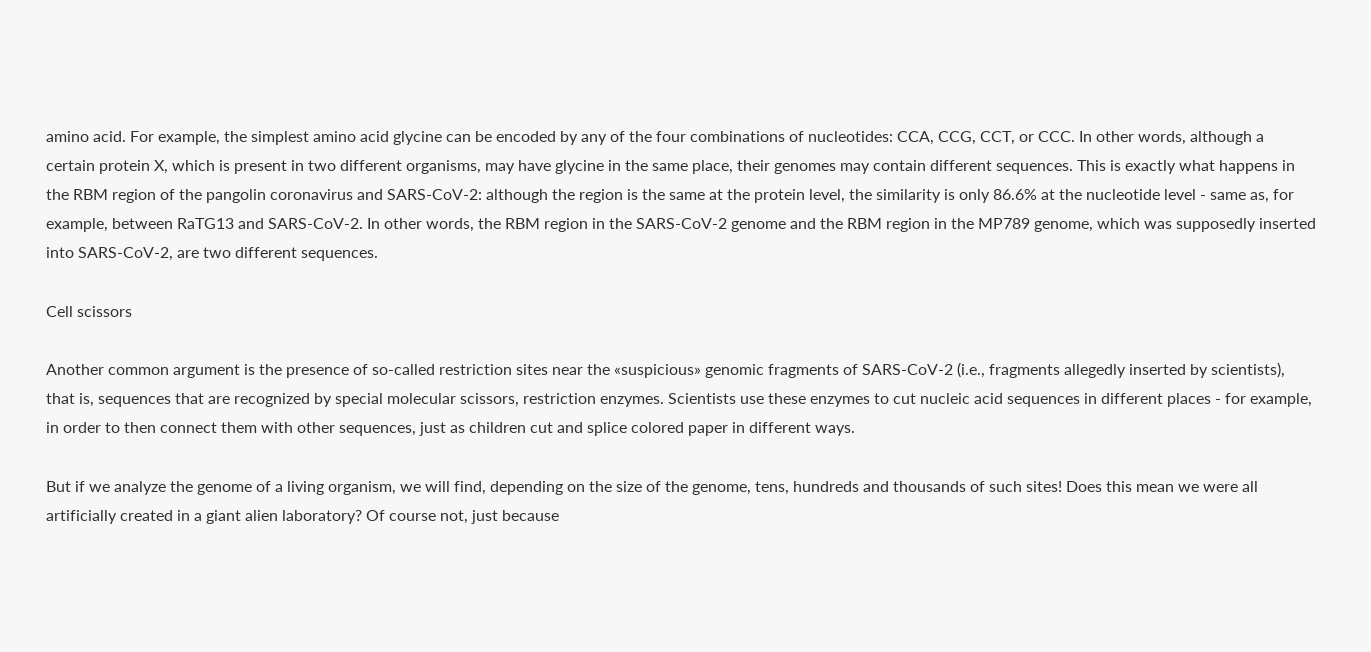amino acid. For example, the simplest amino acid glycine can be encoded by any of the four combinations of nucleotides: CCA, CCG, CCT, or CCC. In other words, although a certain protein X, which is present in two different organisms, may have glycine in the same place, their genomes may contain different sequences. This is exactly what happens in the RBM region of the pangolin coronavirus and SARS-CoV-2: although the region is the same at the protein level, the similarity is only 86.6% at the nucleotide level - same as, for example, between RaTG13 and SARS-CoV-2. In other words, the RBM region in the SARS-CoV-2 genome and the RBM region in the MP789 genome, which was supposedly inserted into SARS-CoV-2, are two different sequences.

Cell scissors

Another common argument is the presence of so-called restriction sites near the «suspicious» genomic fragments of SARS-CoV-2 (i.e., fragments allegedly inserted by scientists), that is, sequences that are recognized by special molecular scissors, restriction enzymes. Scientists use these enzymes to cut nucleic acid sequences in different places - for example, in order to then connect them with other sequences, just as children cut and splice colored paper in different ways.

But if we analyze the genome of a living organism, we will find, depending on the size of the genome, tens, hundreds and thousands of such sites! Does this mean we were all artificially created in a giant alien laboratory? Of course not, just because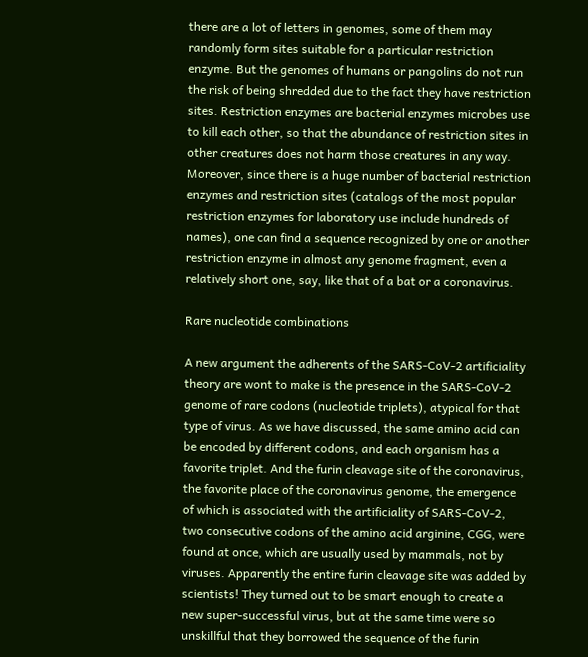there are a lot of letters in genomes, some of them may randomly form sites suitable for a particular restriction enzyme. But the genomes of humans or pangolins do not run the risk of being shredded due to the fact they have restriction sites. Restriction enzymes are bacterial enzymes microbes use to kill each other, so that the abundance of restriction sites in other creatures does not harm those creatures in any way. Moreover, since there is a huge number of bacterial restriction enzymes and restriction sites (catalogs of the most popular restriction enzymes for laboratory use include hundreds of names), one can find a sequence recognized by one or another restriction enzyme in almost any genome fragment, even a relatively short one, say, like that of a bat or a coronavirus.

Rare nucleotide combinations

A new argument the adherents of the SARS-CoV-2 artificiality theory are wont to make is the presence in the SARS-CoV-2 genome of rare codons (nucleotide triplets), atypical for that type of virus. As we have discussed, the same amino acid can be encoded by different codons, and each organism has a favorite triplet. And the furin cleavage site of the coronavirus, the favorite place of the coronavirus genome, the emergence of which is associated with the artificiality of SARS-CoV-2, two consecutive codons of the amino acid arginine, CGG, were found at once, which are usually used by mammals, not by viruses. Apparently the entire furin cleavage site was added by scientists! They turned out to be smart enough to create a new super-successful virus, but at the same time were so unskillful that they borrowed the sequence of the furin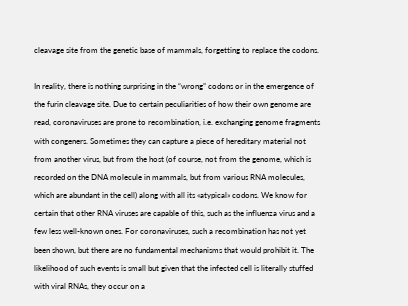cleavage site from the genetic base of mammals, forgetting to replace the codons.

In reality, there is nothing surprising in the “wrong” codons or in the emergence of the furin cleavage site. Due to certain peculiarities of how their own genome are read, coronaviruses are prone to recombination, i.e. exchanging genome fragments with congeners. Sometimes they can capture a piece of hereditary material not from another virus, but from the host (of course, not from the genome, which is recorded on the DNA molecule in mammals, but from various RNA molecules, which are abundant in the cell) along with all its «atypical» codons. We know for certain that other RNA viruses are capable of this, such as the influenza virus and a few less well-known ones. For coronaviruses, such a recombination has not yet been shown, but there are no fundamental mechanisms that would prohibit it. The likelihood of such events is small but given that the infected cell is literally stuffed with viral RNAs, they occur on a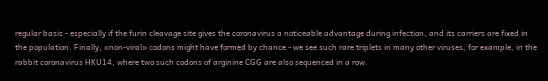regular basis - especially if the furin cleavage site gives the coronavirus a noticeable advantage during infection, and its carriers are fixed in the population. Finally, «non-viral» codons might have formed by chance - we see such rare triplets in many other viruses, for example, in the rabbit coronavirus HKU14, where two such codons of arginine CGG are also sequenced in a row.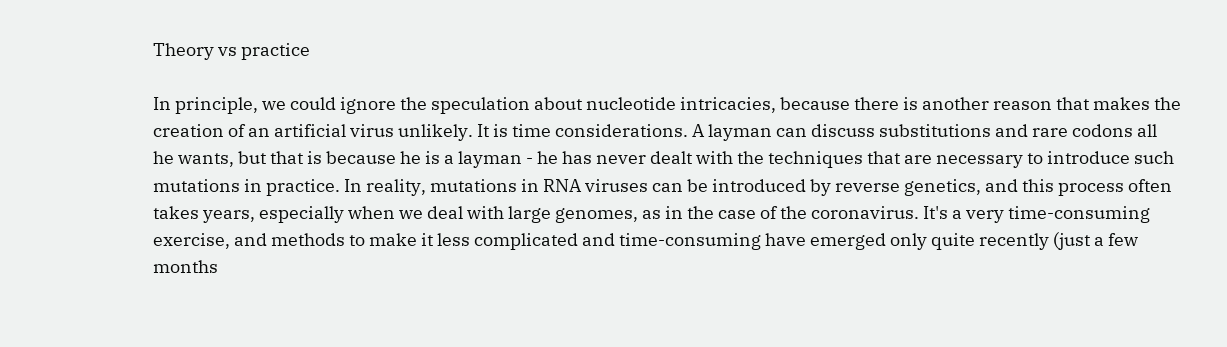Theory vs practice

In principle, we could ignore the speculation about nucleotide intricacies, because there is another reason that makes the creation of an artificial virus unlikely. It is time considerations. A layman can discuss substitutions and rare codons all he wants, but that is because he is a layman - he has never dealt with the techniques that are necessary to introduce such mutations in practice. In reality, mutations in RNA viruses can be introduced by reverse genetics, and this process often takes years, especially when we deal with large genomes, as in the case of the coronavirus. It's a very time-consuming exercise, and methods to make it less complicated and time-consuming have emerged only quite recently (just a few months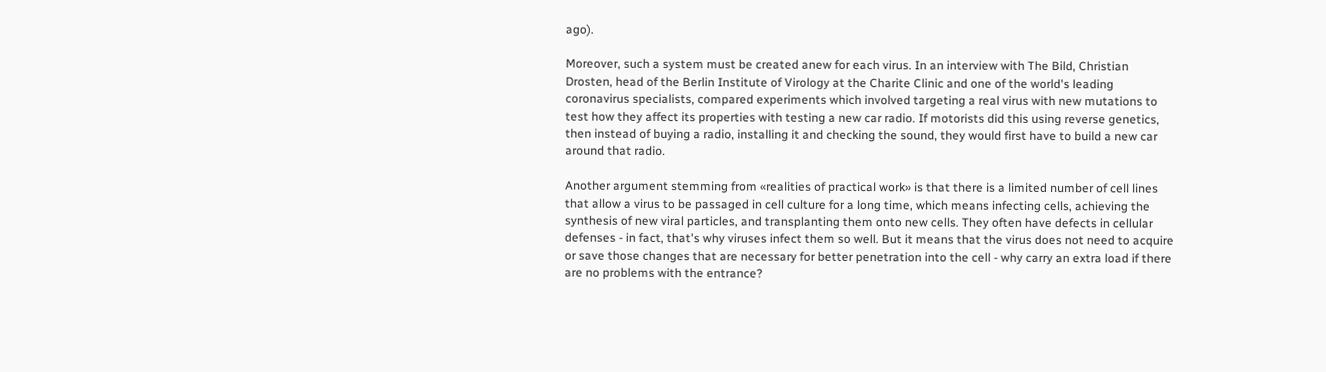ago).

Moreover, such a system must be created anew for each virus. In an interview with The Bild, Christian Drosten, head of the Berlin Institute of Virology at the Charite Clinic and one of the world's leading coronavirus specialists, compared experiments which involved targeting a real virus with new mutations to test how they affect its properties with testing a new car radio. If motorists did this using reverse genetics, then instead of buying a radio, installing it and checking the sound, they would first have to build a new car around that radio.

Another argument stemming from «realities of practical work» is that there is a limited number of cell lines that allow a virus to be passaged in cell culture for a long time, which means infecting cells, achieving the synthesis of new viral particles, and transplanting them onto new cells. They often have defects in cellular defenses - in fact, that's why viruses infect them so well. But it means that the virus does not need to acquire or save those changes that are necessary for better penetration into the cell - why carry an extra load if there are no problems with the entrance?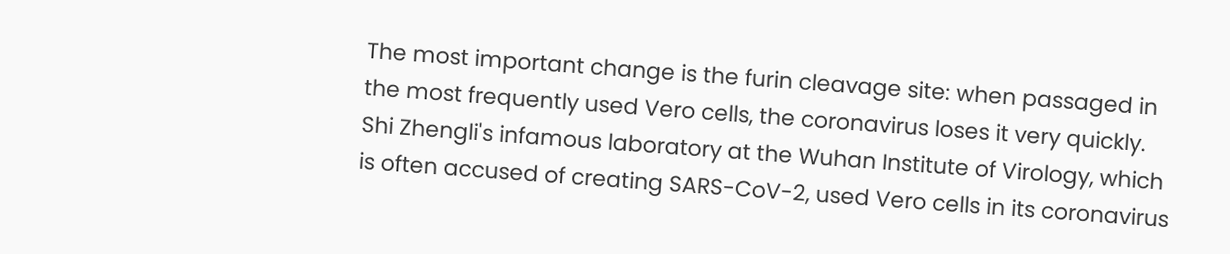The most important change is the furin cleavage site: when passaged in the most frequently used Vero cells, the coronavirus loses it very quickly. Shi Zhengli's infamous laboratory at the Wuhan Institute of Virology, which is often accused of creating SARS-CoV-2, used Vero cells in its coronavirus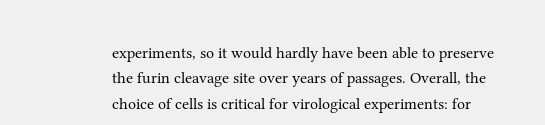experiments, so it would hardly have been able to preserve the furin cleavage site over years of passages. Overall, the choice of cells is critical for virological experiments: for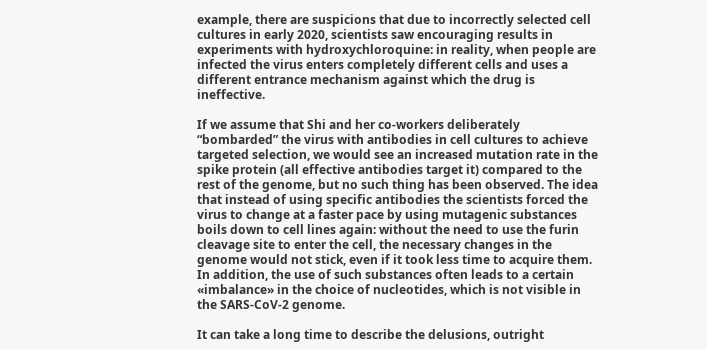example, there are suspicions that due to incorrectly selected cell cultures in early 2020, scientists saw encouraging results in experiments with hydroxychloroquine: in reality, when people are infected the virus enters completely different cells and uses a different entrance mechanism against which the drug is ineffective.

If we assume that Shi and her co-workers deliberately “bombarded” the virus with antibodies in cell cultures to achieve targeted selection, we would see an increased mutation rate in the spike protein (all effective antibodies target it) compared to the rest of the genome, but no such thing has been observed. The idea that instead of using specific antibodies the scientists forced the virus to change at a faster pace by using mutagenic substances boils down to cell lines again: without the need to use the furin cleavage site to enter the cell, the necessary changes in the genome would not stick, even if it took less time to acquire them. In addition, the use of such substances often leads to a certain «imbalance» in the choice of nucleotides, which is not visible in the SARS-CoV-2 genome.

It can take a long time to describe the delusions, outright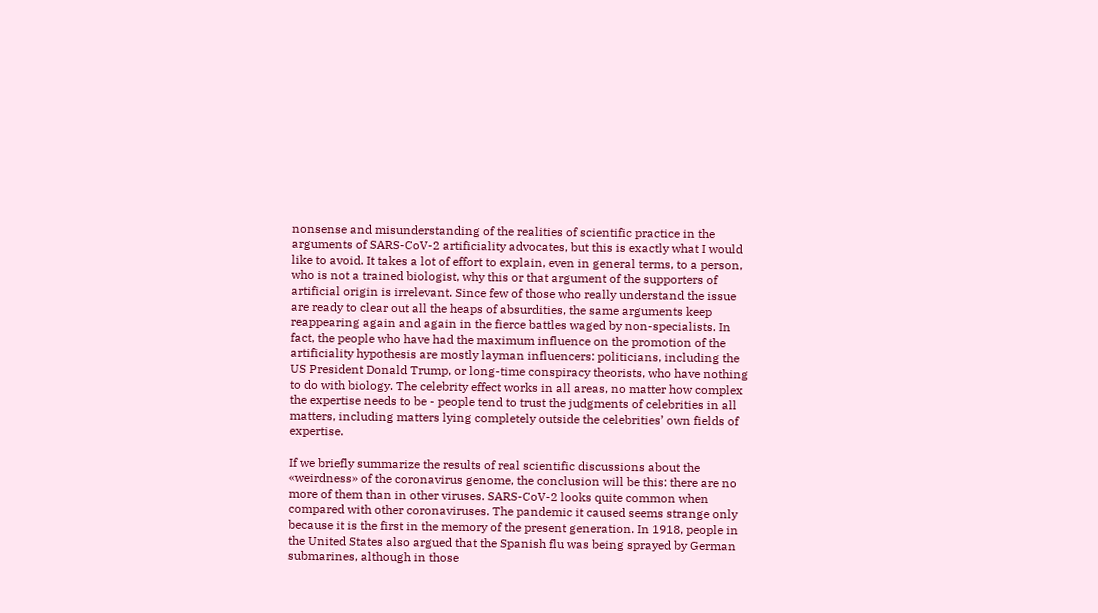nonsense and misunderstanding of the realities of scientific practice in the arguments of SARS-CoV-2 artificiality advocates, but this is exactly what I would like to avoid. It takes a lot of effort to explain, even in general terms, to a person, who is not a trained biologist, why this or that argument of the supporters of artificial origin is irrelevant. Since few of those who really understand the issue are ready to clear out all the heaps of absurdities, the same arguments keep reappearing again and again in the fierce battles waged by non-specialists. In fact, the people who have had the maximum influence on the promotion of the artificiality hypothesis are mostly layman influencers: politicians, including the US President Donald Trump, or long-time conspiracy theorists, who have nothing to do with biology. The celebrity effect works in all areas, no matter how complex the expertise needs to be - people tend to trust the judgments of celebrities in all matters, including matters lying completely outside the celebrities’ own fields of expertise.

If we briefly summarize the results of real scientific discussions about the «weirdness» of the coronavirus genome, the conclusion will be this: there are no more of them than in other viruses. SARS-CoV-2 looks quite common when compared with other coronaviruses. The pandemic it caused seems strange only because it is the first in the memory of the present generation. In 1918, people in the United States also argued that the Spanish flu was being sprayed by German submarines, although in those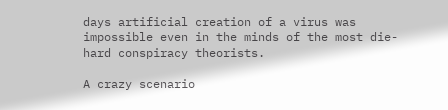days artificial creation of a virus was impossible even in the minds of the most die-hard conspiracy theorists.

A crazy scenario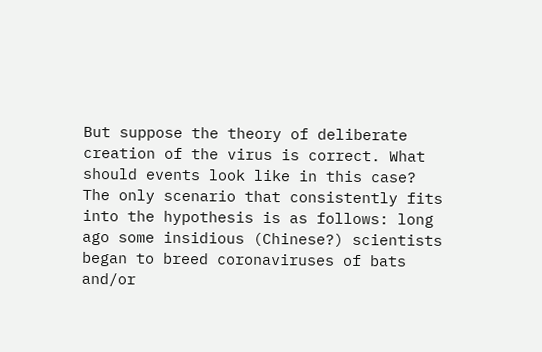But suppose the theory of deliberate creation of the virus is correct. What should events look like in this case? The only scenario that consistently fits into the hypothesis is as follows: long ago some insidious (Chinese?) scientists began to breed coronaviruses of bats and/or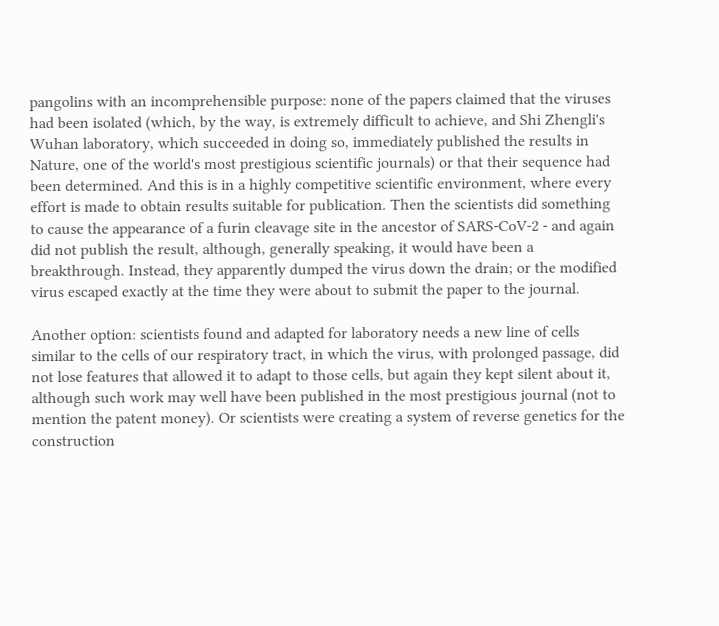pangolins with an incomprehensible purpose: none of the papers claimed that the viruses had been isolated (which, by the way, is extremely difficult to achieve, and Shi Zhengli's Wuhan laboratory, which succeeded in doing so, immediately published the results in Nature, one of the world's most prestigious scientific journals) or that their sequence had been determined. And this is in a highly competitive scientific environment, where every effort is made to obtain results suitable for publication. Then the scientists did something to cause the appearance of a furin cleavage site in the ancestor of SARS-CoV-2 - and again did not publish the result, although, generally speaking, it would have been a breakthrough. Instead, they apparently dumped the virus down the drain; or the modified virus escaped exactly at the time they were about to submit the paper to the journal.

Another option: scientists found and adapted for laboratory needs a new line of cells similar to the cells of our respiratory tract, in which the virus, with prolonged passage, did not lose features that allowed it to adapt to those cells, but again they kept silent about it, although such work may well have been published in the most prestigious journal (not to mention the patent money). Or scientists were creating a system of reverse genetics for the construction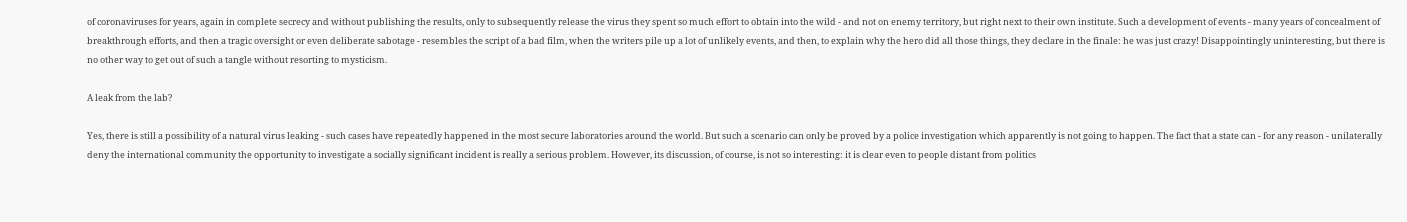of coronaviruses for years, again in complete secrecy and without publishing the results, only to subsequently release the virus they spent so much effort to obtain into the wild - and not on enemy territory, but right next to their own institute. Such a development of events - many years of concealment of breakthrough efforts, and then a tragic oversight or even deliberate sabotage - resembles the script of a bad film, when the writers pile up a lot of unlikely events, and then, to explain why the hero did all those things, they declare in the finale: he was just crazy! Disappointingly uninteresting, but there is no other way to get out of such a tangle without resorting to mysticism.

A leak from the lab?

Yes, there is still a possibility of a natural virus leaking - such cases have repeatedly happened in the most secure laboratories around the world. But such a scenario can only be proved by a police investigation which apparently is not going to happen. The fact that a state can - for any reason - unilaterally deny the international community the opportunity to investigate a socially significant incident is really a serious problem. However, its discussion, of course, is not so interesting: it is clear even to people distant from politics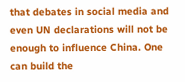that debates in social media and even UN declarations will not be enough to influence China. One can build the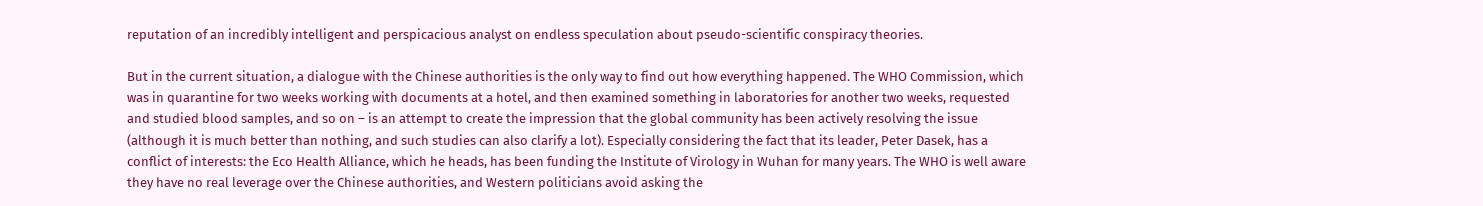reputation of an incredibly intelligent and perspicacious analyst on endless speculation about pseudo-scientific conspiracy theories.

But in the current situation, a dialogue with the Chinese authorities is the only way to find out how everything happened. The WHO Commission, which was in quarantine for two weeks working with documents at a hotel, and then examined something in laboratories for another two weeks, requested and studied blood samples, and so on – is an attempt to create the impression that the global community has been actively resolving the issue (although it is much better than nothing, and such studies can also clarify a lot). Especially considering the fact that its leader, Peter Dasek, has a conflict of interests: the Eco Health Alliance, which he heads, has been funding the Institute of Virology in Wuhan for many years. The WHO is well aware they have no real leverage over the Chinese authorities, and Western politicians avoid asking the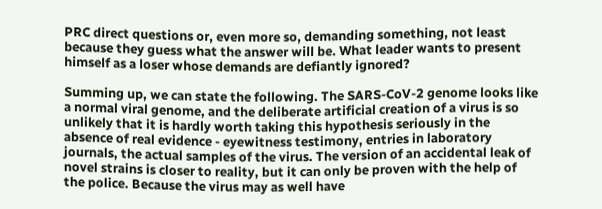PRC direct questions or, even more so, demanding something, not least because they guess what the answer will be. What leader wants to present himself as a loser whose demands are defiantly ignored?

Summing up, we can state the following. The SARS-CoV-2 genome looks like a normal viral genome, and the deliberate artificial creation of a virus is so unlikely that it is hardly worth taking this hypothesis seriously in the absence of real evidence - eyewitness testimony, entries in laboratory journals, the actual samples of the virus. The version of an accidental leak of novel strains is closer to reality, but it can only be proven with the help of the police. Because the virus may as well have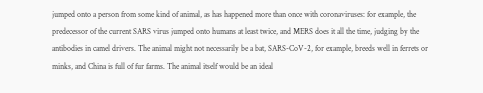jumped onto a person from some kind of animal, as has happened more than once with coronaviruses: for example, the predecessor of the current SARS virus jumped onto humans at least twice, and MERS does it all the time, judging by the antibodies in camel drivers. The animal might not necessarily be a bat, SARS-CoV-2, for example, breeds well in ferrets or minks, and China is full of fur farms. The animal itself would be an ideal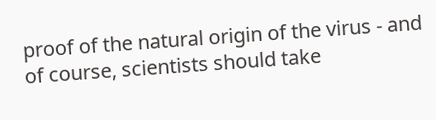proof of the natural origin of the virus - and of course, scientists should take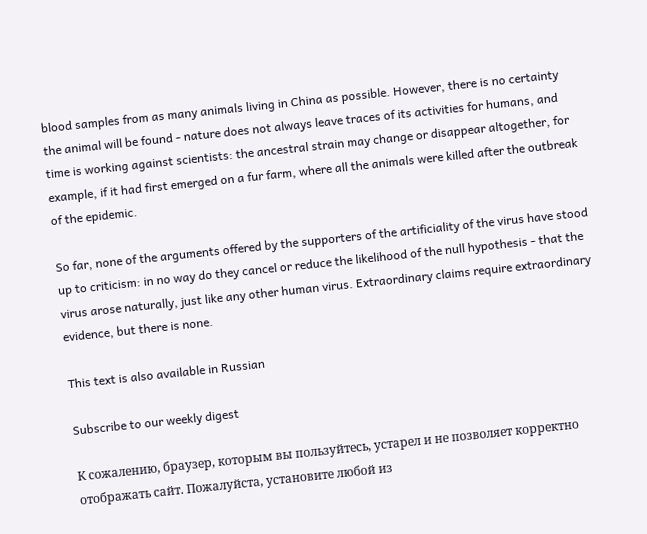blood samples from as many animals living in China as possible. However, there is no certainty the animal will be found - nature does not always leave traces of its activities for humans, and time is working against scientists: the ancestral strain may change or disappear altogether, for example, if it had first emerged on a fur farm, where all the animals were killed after the outbreak of the epidemic.

So far, none of the arguments offered by the supporters of the artificiality of the virus have stood up to criticism: in no way do they cancel or reduce the likelihood of the null hypothesis - that the virus arose naturally, just like any other human virus. Extraordinary claims require extraordinary evidence, but there is none.

This text is also available in Russian

Subscribe to our weekly digest

К сожалению, браузер, которым вы пользуйтесь, устарел и не позволяет корректно отображать сайт. Пожалуйста, установите любой из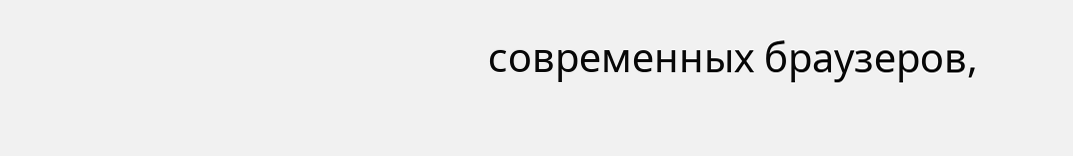современных браузеров,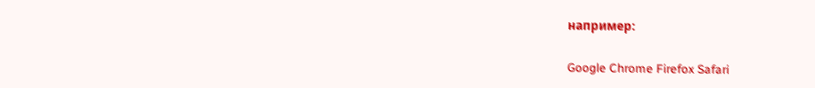например:

Google Chrome Firefox Safari